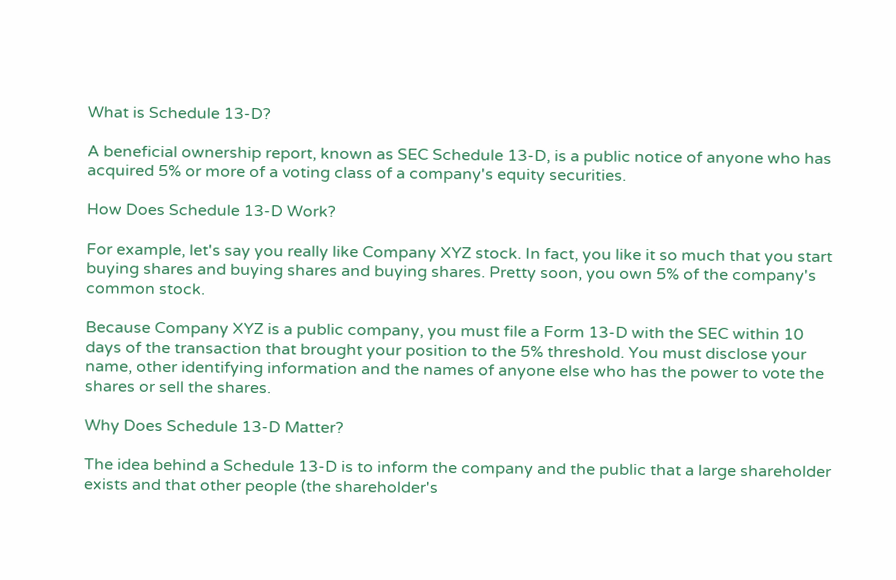What is Schedule 13-D?

A beneficial ownership report, known as SEC Schedule 13-D, is a public notice of anyone who has acquired 5% or more of a voting class of a company's equity securities.

How Does Schedule 13-D Work?

For example, let's say you really like Company XYZ stock. In fact, you like it so much that you start buying shares and buying shares and buying shares. Pretty soon, you own 5% of the company's common stock.

Because Company XYZ is a public company, you must file a Form 13-D with the SEC within 10 days of the transaction that brought your position to the 5% threshold. You must disclose your name, other identifying information and the names of anyone else who has the power to vote the shares or sell the shares.

Why Does Schedule 13-D Matter?

The idea behind a Schedule 13-D is to inform the company and the public that a large shareholder exists and that other people (the shareholder's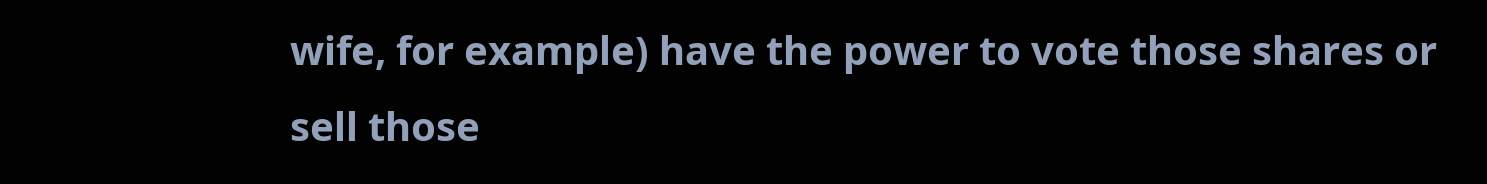wife, for example) have the power to vote those shares or sell those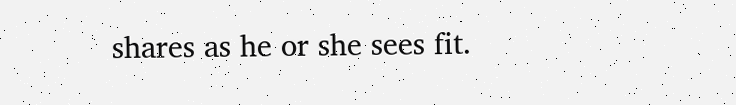shares as he or she sees fit.